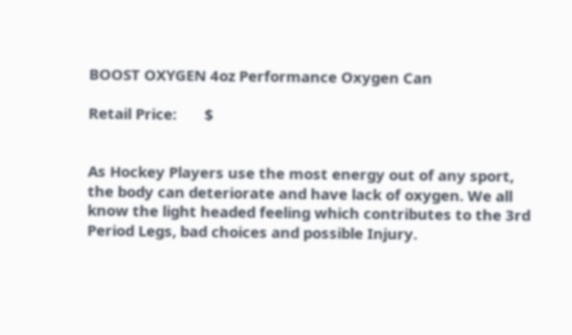BOOST OXYGEN 4oz Performance Oxygen Can

Retail Price:       $


As Hockey Players use the most energy out of any sport, the body can deteriorate and have lack of oxygen. We all know the light headed feeling which contributes to the 3rd Period Legs, bad choices and possible Injury.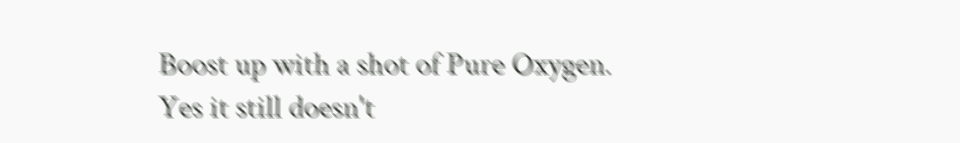Boost up with a shot of Pure Oxygen. Yes it still doesn't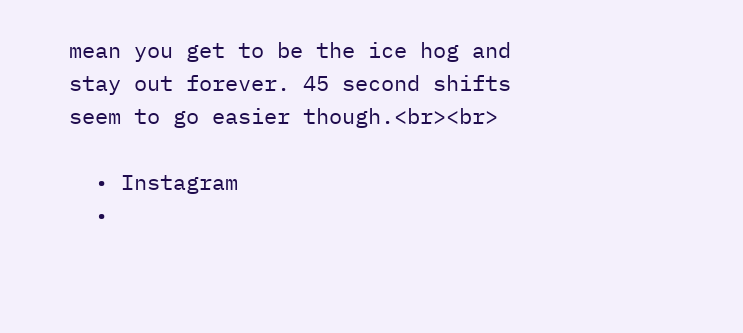mean you get to be the ice hog and stay out forever. 45 second shifts seem to go easier though.<br><br>

  • Instagram
  •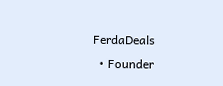FerdaDeals
  • Founder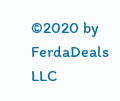©2020 by FerdaDeals LLC